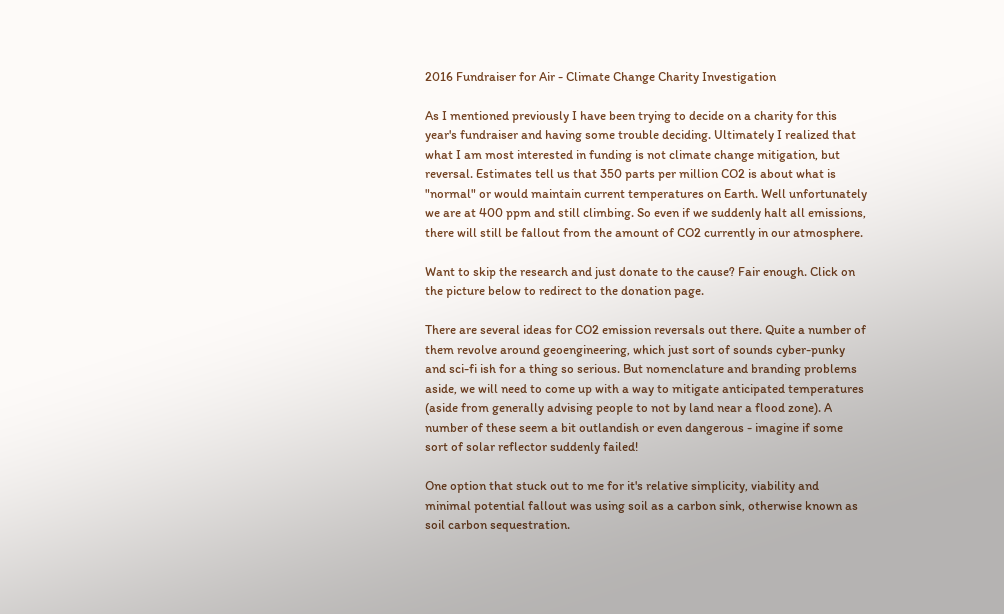2016 Fundraiser for Air - Climate Change Charity Investigation

As I mentioned previously I have been trying to decide on a charity for this year's fundraiser and having some trouble deciding. Ultimately I realized that what I am most interested in funding is not climate change mitigation, but reversal. Estimates tell us that 350 parts per million CO2 is about what is "normal" or would maintain current temperatures on Earth. Well unfortunately we are at 400 ppm and still climbing. So even if we suddenly halt all emissions, there will still be fallout from the amount of CO2 currently in our atmosphere.

Want to skip the research and just donate to the cause? Fair enough. Click on the picture below to redirect to the donation page.

There are several ideas for CO2 emission reversals out there. Quite a number of them revolve around geoengineering, which just sort of sounds cyber-punky and sci-fi ish for a thing so serious. But nomenclature and branding problems aside, we will need to come up with a way to mitigate anticipated temperatures (aside from generally advising people to not by land near a flood zone). A number of these seem a bit outlandish or even dangerous - imagine if some sort of solar reflector suddenly failed!

One option that stuck out to me for it's relative simplicity, viability and minimal potential fallout was using soil as a carbon sink, otherwise known as soil carbon sequestration.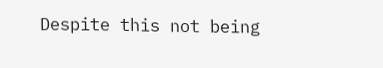Despite this not being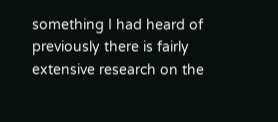something I had heard of previously there is fairly extensive research on the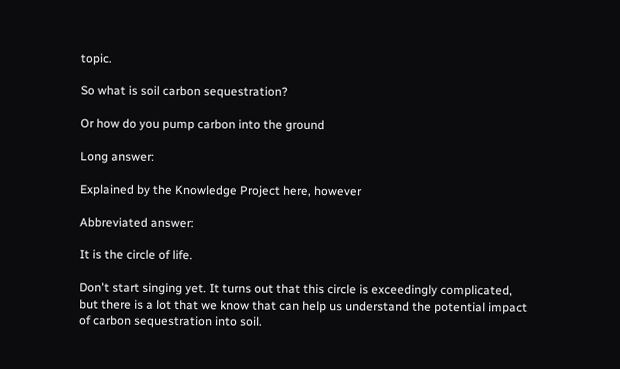topic.

So what is soil carbon sequestration?

Or how do you pump carbon into the ground

Long answer:

Explained by the Knowledge Project here, however

Abbreviated answer:

It is the circle of life.

Don't start singing yet. It turns out that this circle is exceedingly complicated, but there is a lot that we know that can help us understand the potential impact of carbon sequestration into soil.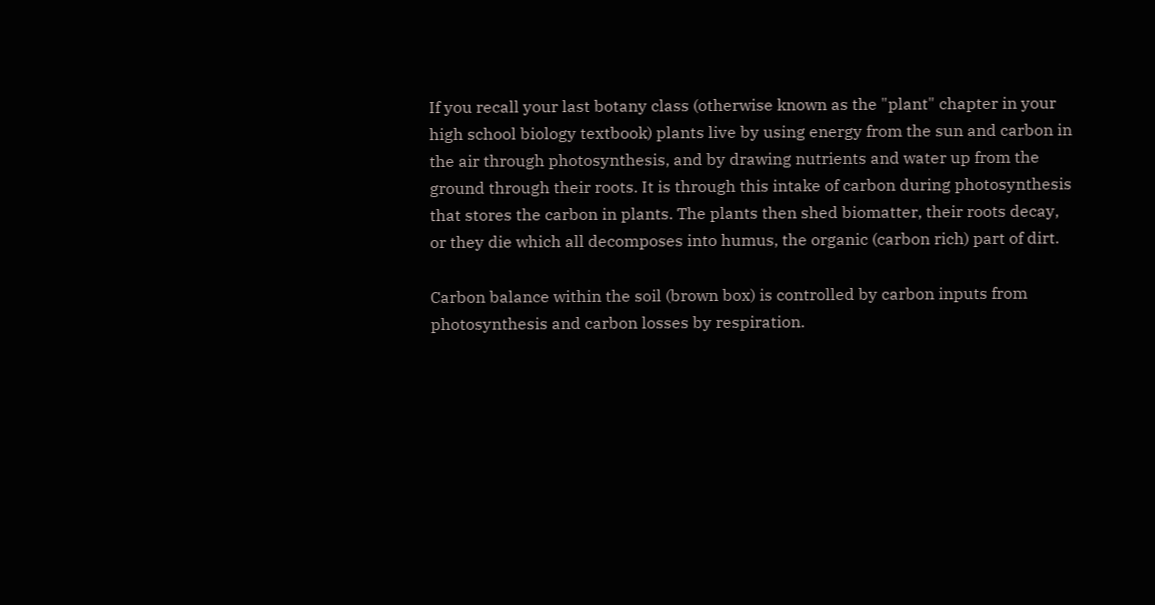If you recall your last botany class (otherwise known as the "plant" chapter in your high school biology textbook) plants live by using energy from the sun and carbon in the air through photosynthesis, and by drawing nutrients and water up from the ground through their roots. It is through this intake of carbon during photosynthesis that stores the carbon in plants. The plants then shed biomatter, their roots decay, or they die which all decomposes into humus, the organic (carbon rich) part of dirt.

Carbon balance within the soil (brown box) is controlled by carbon inputs from photosynthesis and carbon losses by respiration.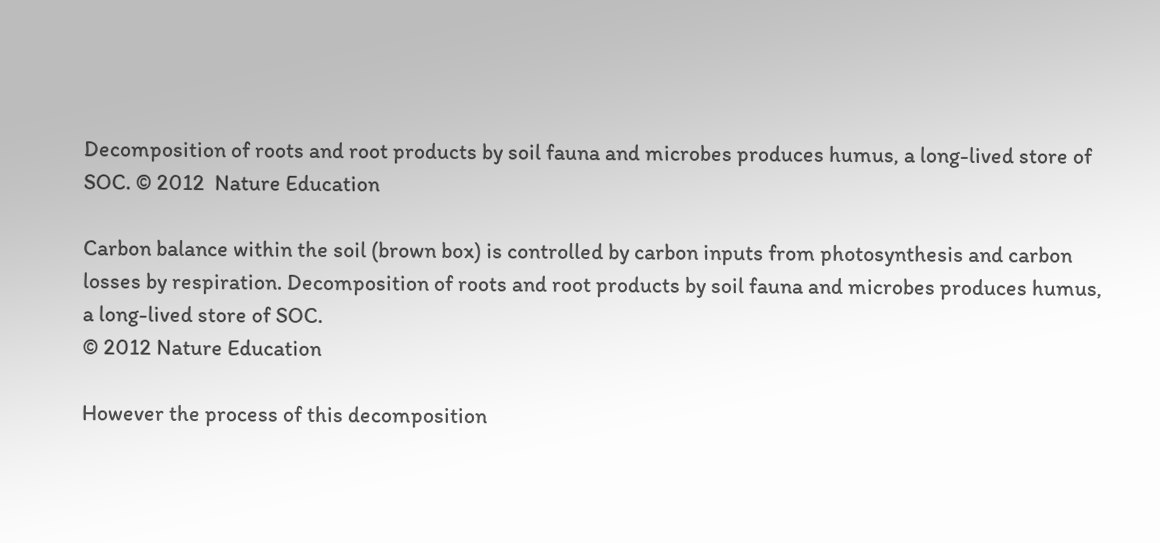Decomposition of roots and root products by soil fauna and microbes produces humus, a long-lived store of SOC. © 2012  Nature Education

Carbon balance within the soil (brown box) is controlled by carbon inputs from photosynthesis and carbon losses by respiration. Decomposition of roots and root products by soil fauna and microbes produces humus, a long-lived store of SOC.
© 2012 Nature Education

However the process of this decomposition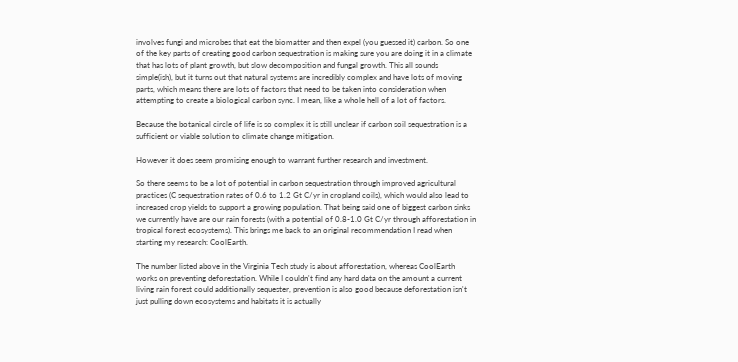involves fungi and microbes that eat the biomatter and then expel (you guessed it) carbon. So one of the key parts of creating good carbon sequestration is making sure you are doing it in a climate that has lots of plant growth, but slow decomposition and fungal growth. This all sounds simple(ish), but it turns out that natural systems are incredibly complex and have lots of moving parts, which means there are lots of factors that need to be taken into consideration when attempting to create a biological carbon sync. I mean, like a whole hell of a lot of factors.

Because the botanical circle of life is so complex it is still unclear if carbon soil sequestration is a sufficient or viable solution to climate change mitigation.

However it does seem promising enough to warrant further research and investment.

So there seems to be a lot of potential in carbon sequestration through improved agricultural practices (C sequestration rates of 0.6 to 1.2 Gt C/yr in cropland coils), which would also lead to increased crop yields to support a growing population. That being said one of biggest carbon sinks we currently have are our rain forests (with a potential of 0.8-1.0 Gt C/yr through afforestation in tropical forest ecosystems). This brings me back to an original recommendation I read when starting my research: CoolEarth.

The number listed above in the Virginia Tech study is about afforestation, whereas CoolEarth works on preventing deforestation. While I couldn't find any hard data on the amount a current living rain forest could additionally sequester, prevention is also good because deforestation isn't just pulling down ecosystems and habitats it is actually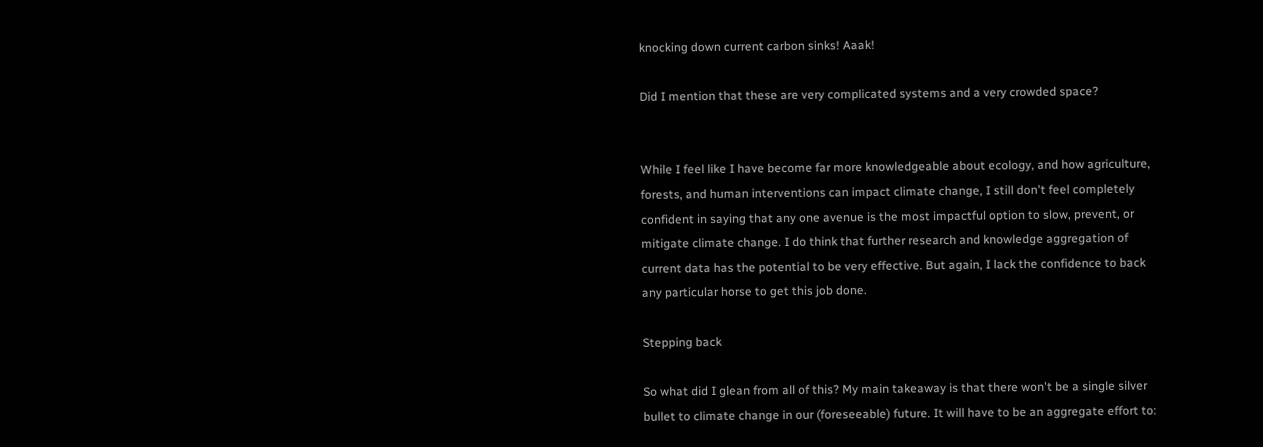knocking down current carbon sinks! Aaak!

Did I mention that these are very complicated systems and a very crowded space?


While I feel like I have become far more knowledgeable about ecology, and how agriculture, forests, and human interventions can impact climate change, I still don't feel completely confident in saying that any one avenue is the most impactful option to slow, prevent, or mitigate climate change. I do think that further research and knowledge aggregation of current data has the potential to be very effective. But again, I lack the confidence to back any particular horse to get this job done.

Stepping back

So what did I glean from all of this? My main takeaway is that there won't be a single silver bullet to climate change in our (foreseeable) future. It will have to be an aggregate effort to: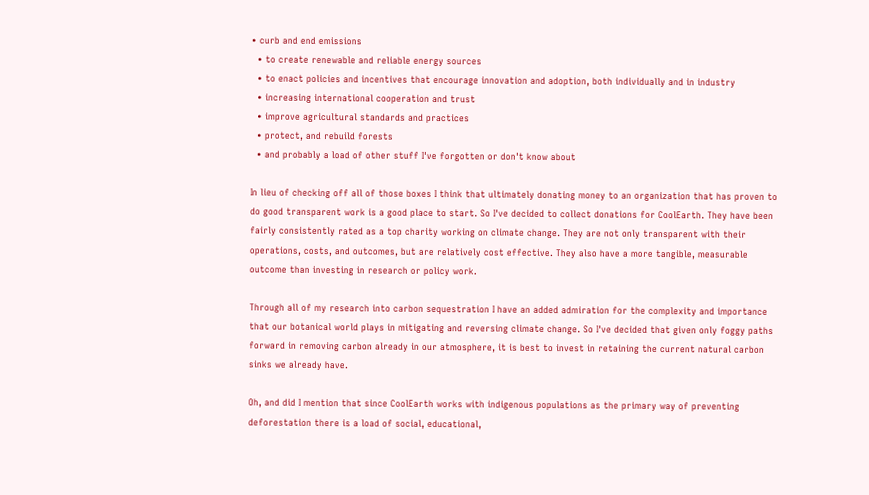• curb and end emissions
  • to create renewable and reliable energy sources
  • to enact policies and incentives that encourage innovation and adoption, both individually and in industry
  • increasing international cooperation and trust
  • improve agricultural standards and practices
  • protect, and rebuild forests
  • and probably a load of other stuff I've forgotten or don't know about

In lieu of checking off all of those boxes I think that ultimately donating money to an organization that has proven to do good transparent work is a good place to start. So I've decided to collect donations for CoolEarth. They have been fairly consistently rated as a top charity working on climate change. They are not only transparent with their operations, costs, and outcomes, but are relatively cost effective. They also have a more tangible, measurable outcome than investing in research or policy work.

Through all of my research into carbon sequestration I have an added admiration for the complexity and importance that our botanical world plays in mitigating and reversing climate change. So I've decided that given only foggy paths forward in removing carbon already in our atmosphere, it is best to invest in retaining the current natural carbon sinks we already have.

Oh, and did I mention that since CoolEarth works with indigenous populations as the primary way of preventing deforestation there is a load of social, educational,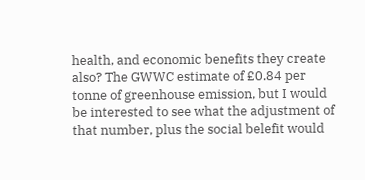health, and economic benefits they create also? The GWWC estimate of £0.84 per tonne of greenhouse emission, but I would be interested to see what the adjustment of that number, plus the social belefit would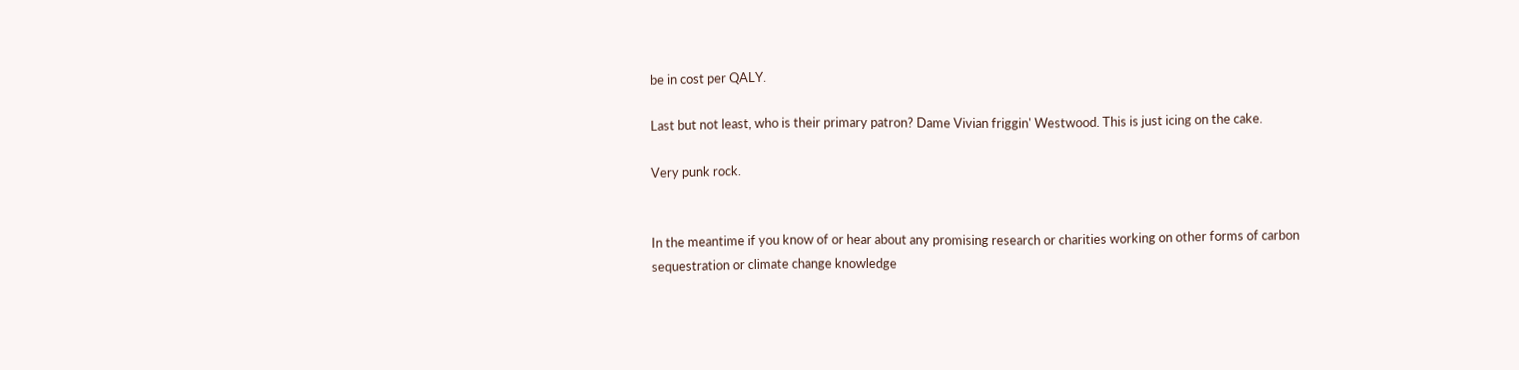be in cost per QALY.

Last but not least, who is their primary patron? Dame Vivian friggin' Westwood. This is just icing on the cake.

Very punk rock.


In the meantime if you know of or hear about any promising research or charities working on other forms of carbon sequestration or climate change knowledge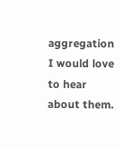aggregation I would love to hear about them.